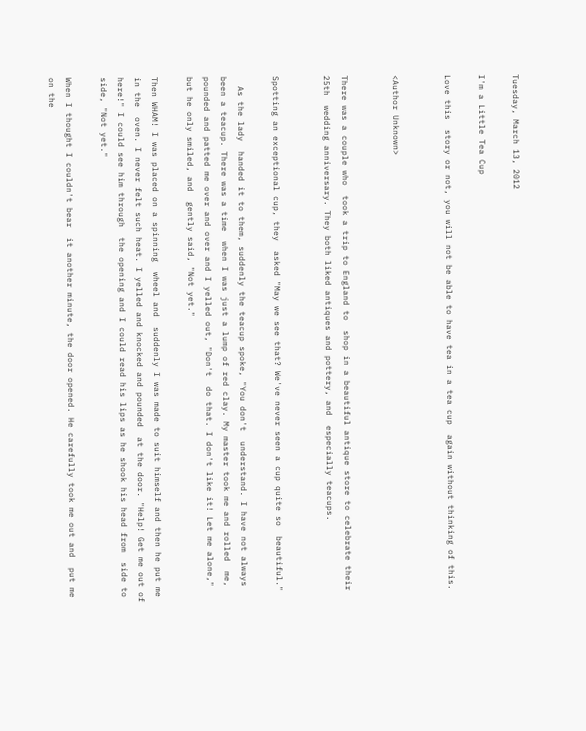Tuesday, March 13, 2012

I'm a Little Tea Cup

Love this  story or not, you will not be able to have tea in a tea cup  again without thinking of this.


<Author Unknown>


There was a couple who  took a trip to England to  shop in a beautiful antique store to celebrate their 25th  wedding anniversary. They both liked antiques and pottery, and  especially teacups.


Spotting an exceptional cup, they  asked "May we see that? We've never seen a cup quite so  beautiful."

  As the lady  handed it to them, suddenly the teacup spoke, "You don't  understand. I have not always been a teacup. There was a time  when I was just a lump of red clay. My master took me and rolled  me, pounded and patted me over and over and I yelled out, "Don't  do that. I don't like it! Let me alone," but he only smiled, and  gently said, "Not yet."

Then WHAM! I was placed on a spinning  wheel and  suddenly I was made to suit himself and then he put me in the  oven. I never felt such heat. I yelled and knocked and pounded  at the door. "Help! Get me out of here!" I could see him through  the opening and I could read his lips as he shook his head from  side to side, "Not yet."

When I thought I couldn't bear  it another minute, the door opened. He carefully took me out and  put me on the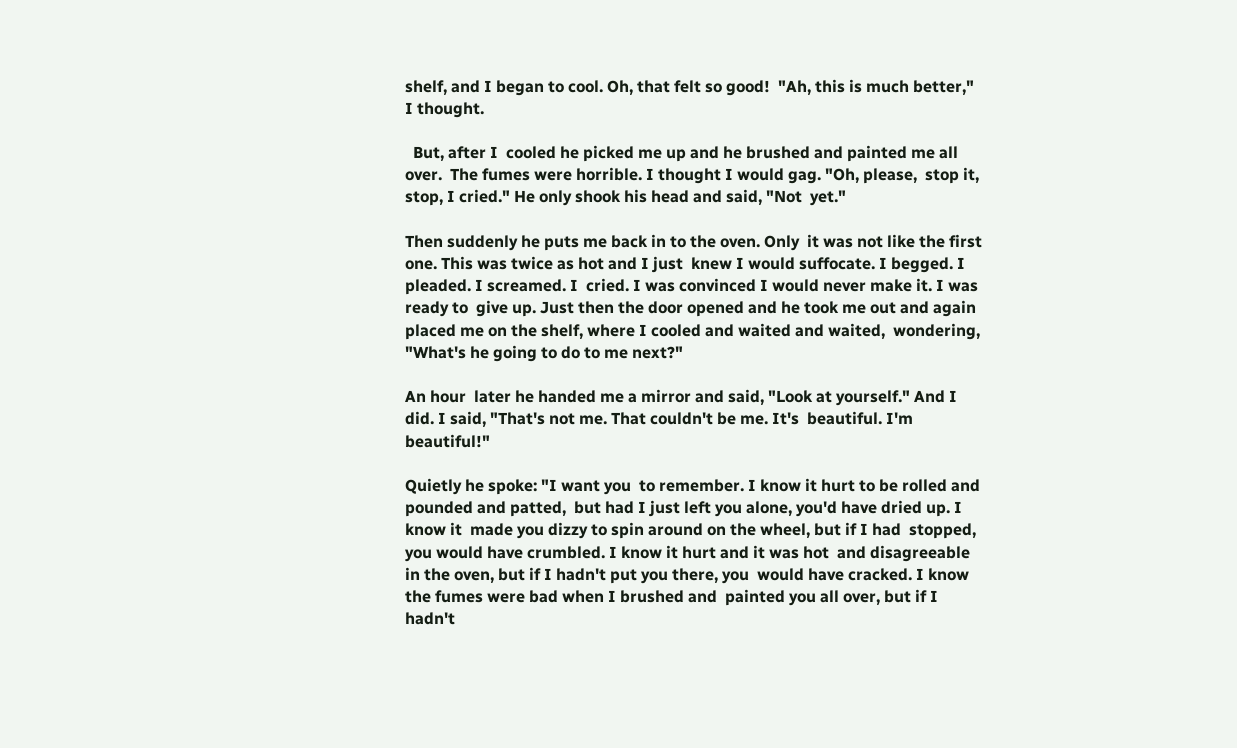shelf, and I began to cool. Oh, that felt so good!  "Ah, this is much better," I thought.

  But, after I  cooled he picked me up and he brushed and painted me all over.  The fumes were horrible. I thought I would gag. "Oh, please,  stop it, stop, I cried." He only shook his head and said, "Not  yet."

Then suddenly he puts me back in to the oven. Only  it was not like the first one. This was twice as hot and I just  knew I would suffocate. I begged. I pleaded. I screamed. I  cried. I was convinced I would never make it. I was ready to  give up. Just then the door opened and he took me out and again  placed me on the shelf, where I cooled and waited and waited,  wondering, "What's he going to do to me next?"

An hour  later he handed me a mirror and said, "Look at yourself." And I  did. I said, "That's not me. That couldn't be me. It's  beautiful. I'm beautiful!"

Quietly he spoke: "I want you  to remember. I know it hurt to be rolled and pounded and patted,  but had I just left you alone, you'd have dried up. I know it  made you dizzy to spin around on the wheel, but if I had  stopped, you would have crumbled. I know it hurt and it was hot  and disagreeable in the oven, but if I hadn't put you there, you  would have cracked. I know the fumes were bad when I brushed and  painted you all over, but if I hadn't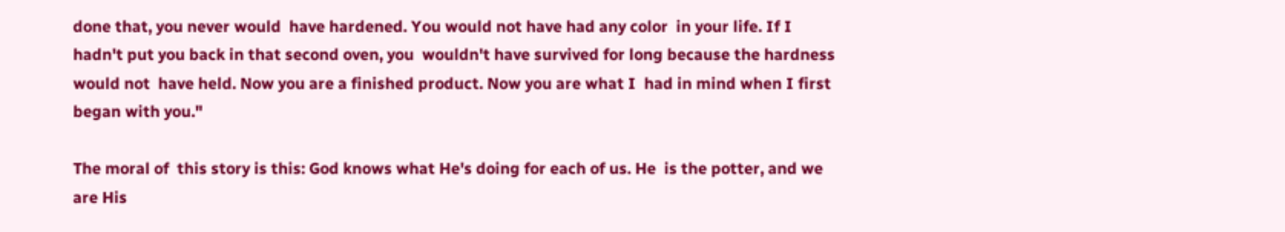done that, you never would  have hardened. You would not have had any color  in your life. If I hadn't put you back in that second oven, you  wouldn't have survived for long because the hardness would not  have held. Now you are a finished product. Now you are what I  had in mind when I first began with you."

The moral of  this story is this: God knows what He's doing for each of us. He  is the potter, and we are His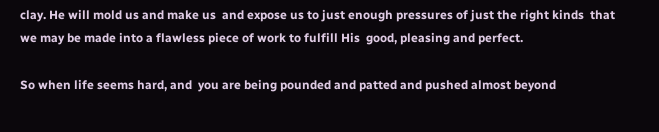clay. He will mold us and make us  and expose us to just enough pressures of just the right kinds  that we may be made into a flawless piece of work to fulfill His  good, pleasing and perfect.

So when life seems hard, and  you are being pounded and patted and pushed almost beyond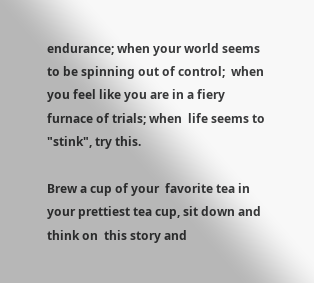endurance; when your world seems to be spinning out of control;  when you feel like you are in a fiery furnace of trials; when  life seems to "stink", try this.

Brew a cup of your  favorite tea in your prettiest tea cup, sit down and think on  this story and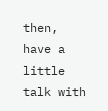then, have a little talk with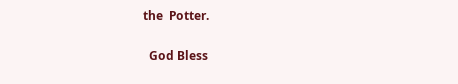the  Potter.

  God Bless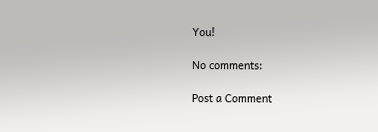You!

No comments:

Post a Comment